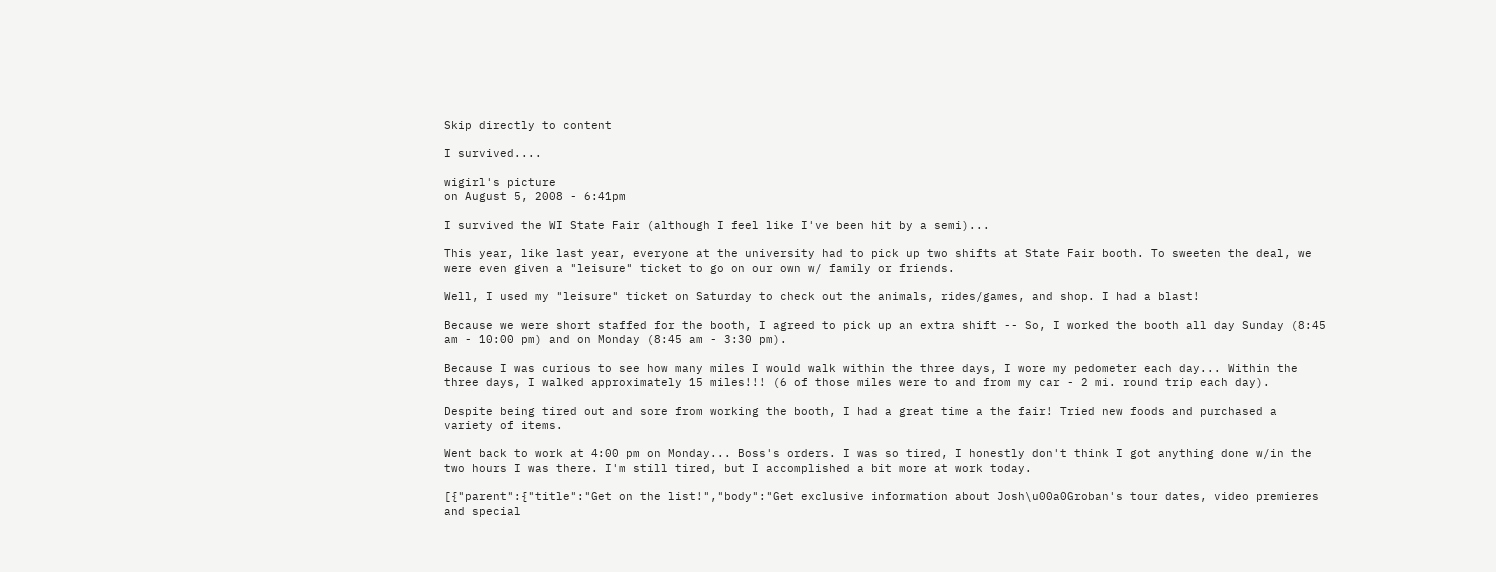Skip directly to content

I survived....

wigirl's picture
on August 5, 2008 - 6:41pm

I survived the WI State Fair (although I feel like I've been hit by a semi)...

This year, like last year, everyone at the university had to pick up two shifts at State Fair booth. To sweeten the deal, we were even given a "leisure" ticket to go on our own w/ family or friends.

Well, I used my "leisure" ticket on Saturday to check out the animals, rides/games, and shop. I had a blast!

Because we were short staffed for the booth, I agreed to pick up an extra shift -- So, I worked the booth all day Sunday (8:45 am - 10:00 pm) and on Monday (8:45 am - 3:30 pm).

Because I was curious to see how many miles I would walk within the three days, I wore my pedometer each day... Within the three days, I walked approximately 15 miles!!! (6 of those miles were to and from my car - 2 mi. round trip each day).

Despite being tired out and sore from working the booth, I had a great time a the fair! Tried new foods and purchased a variety of items.

Went back to work at 4:00 pm on Monday... Boss's orders. I was so tired, I honestly don't think I got anything done w/in the two hours I was there. I'm still tired, but I accomplished a bit more at work today.

[{"parent":{"title":"Get on the list!","body":"Get exclusive information about Josh\u00a0Groban's tour dates, video premieres and special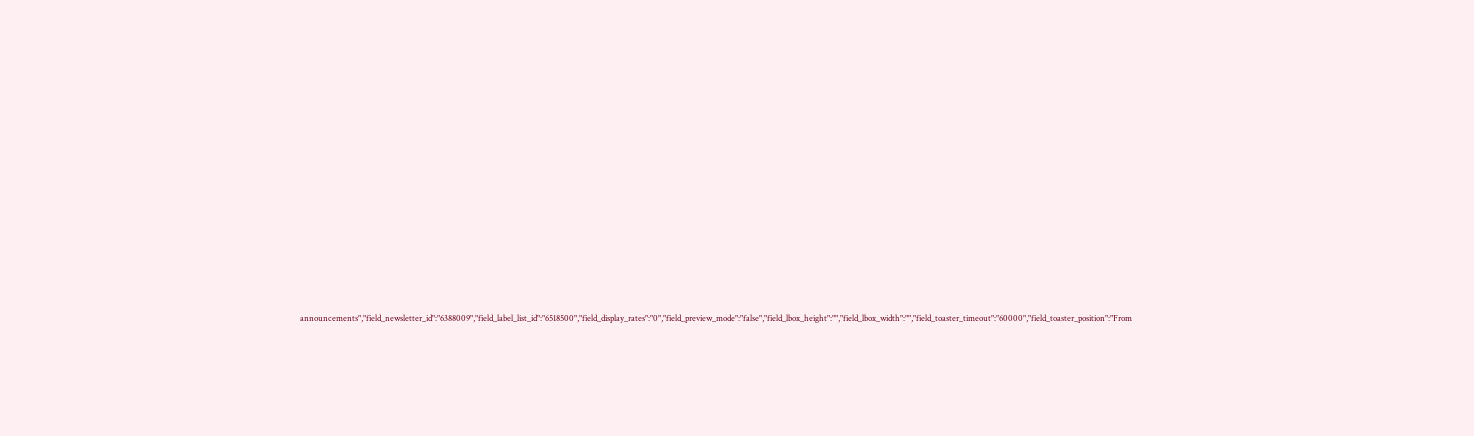announcements","field_newsletter_id":"6388009","field_label_list_id":"6518500","field_display_rates":"0","field_preview_mode":"false","field_lbox_height":"","field_lbox_width":"","field_toaster_timeout":"60000","field_toaster_position":"From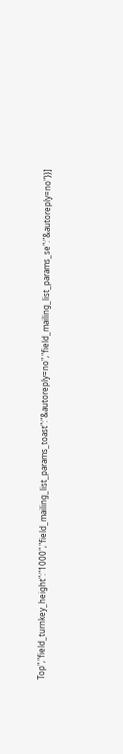Top","field_turnkey_height":"1000","field_mailing_list_params_toast":"&autoreply=no","field_mailing_list_params_se":"&autoreply=no"}}]